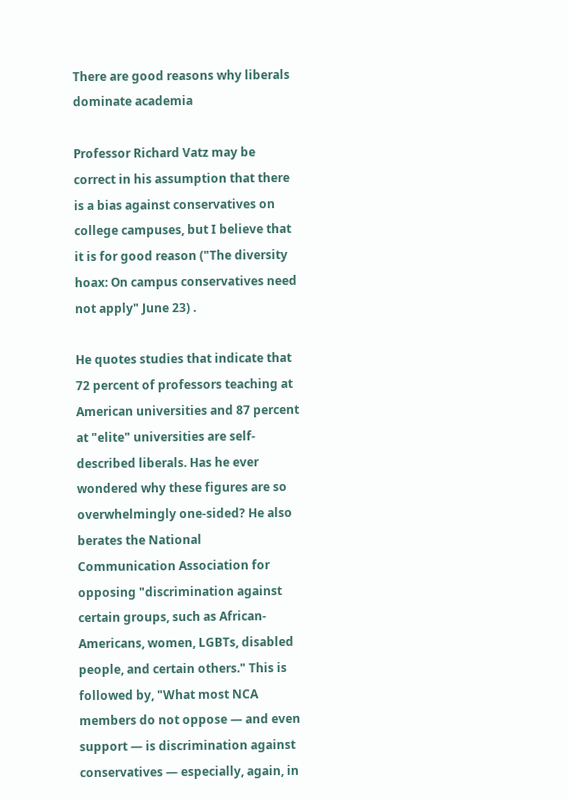There are good reasons why liberals dominate academia

Professor Richard Vatz may be correct in his assumption that there is a bias against conservatives on college campuses, but I believe that it is for good reason ("The diversity hoax: On campus conservatives need not apply" June 23) .

He quotes studies that indicate that 72 percent of professors teaching at American universities and 87 percent at "elite" universities are self-described liberals. Has he ever wondered why these figures are so overwhelmingly one-sided? He also berates the National Communication Association for opposing "discrimination against certain groups, such as African-Americans, women, LGBTs, disabled people, and certain others." This is followed by, "What most NCA members do not oppose — and even support — is discrimination against conservatives — especially, again, in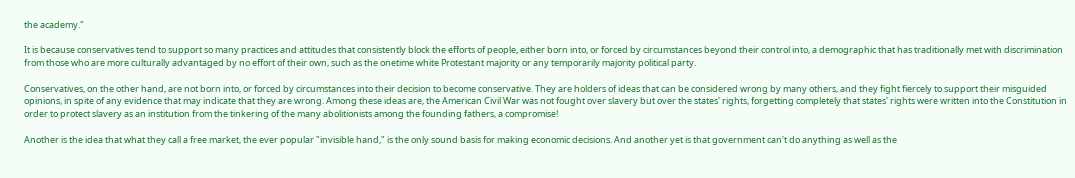the academy."

It is because conservatives tend to support so many practices and attitudes that consistently block the efforts of people, either born into, or forced by circumstances beyond their control into, a demographic that has traditionally met with discrimination from those who are more culturally advantaged by no effort of their own, such as the onetime white Protestant majority or any temporarily majority political party.

Conservatives, on the other hand, are not born into, or forced by circumstances into their decision to become conservative. They are holders of ideas that can be considered wrong by many others, and they fight fiercely to support their misguided opinions, in spite of any evidence that may indicate that they are wrong. Among these ideas are, the American Civil War was not fought over slavery but over the states' rights, forgetting completely that states' rights were written into the Constitution in order to protect slavery as an institution from the tinkering of the many abolitionists among the founding fathers, a compromise!

Another is the idea that what they call a free market, the ever popular "invisible hand," is the only sound basis for making economic decisions. And another yet is that government can't do anything as well as the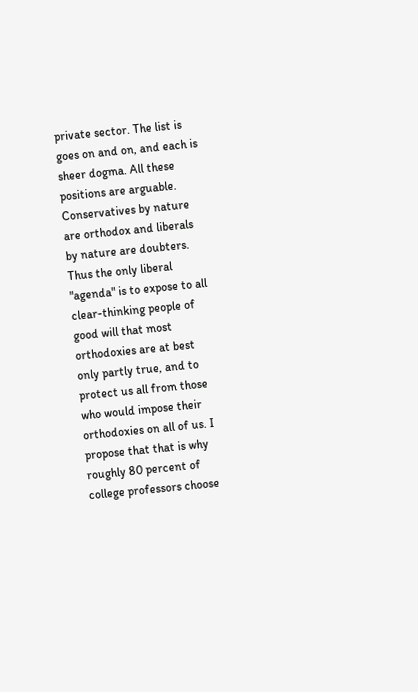private sector. The list is goes on and on, and each is sheer dogma. All these positions are arguable. Conservatives by nature are orthodox and liberals by nature are doubters. Thus the only liberal "agenda" is to expose to all clear-thinking people of good will that most orthodoxies are at best only partly true, and to protect us all from those who would impose their orthodoxies on all of us. I propose that that is why roughly 80 percent of college professors choose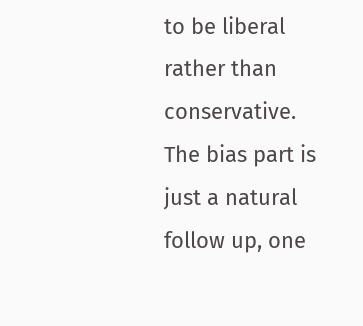to be liberal rather than conservative. The bias part is just a natural follow up, one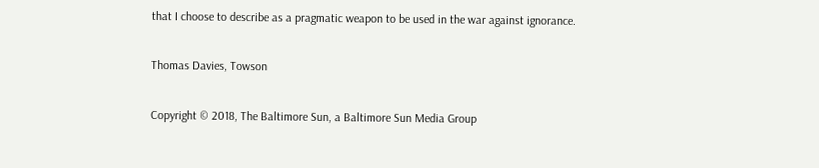that I choose to describe as a pragmatic weapon to be used in the war against ignorance.

Thomas Davies, Towson

Copyright © 2018, The Baltimore Sun, a Baltimore Sun Media Group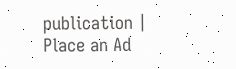publication | Place an Ad